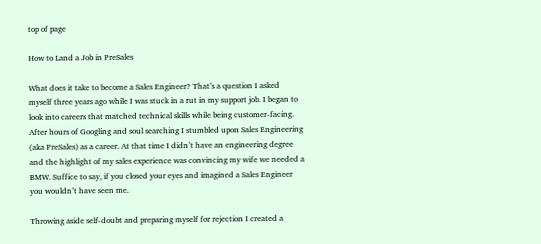top of page

How to Land a Job in PreSales

What does it take to become a Sales Engineer? That’s a question I asked myself three years ago while I was stuck in a rut in my support job. I began to look into careers that matched technical skills while being customer-facing. After hours of Googling and soul searching I stumbled upon Sales Engineering (aka PreSales) as a career. At that time I didn’t have an engineering degree and the highlight of my sales experience was convincing my wife we needed a BMW. Suffice to say, if you closed your eyes and imagined a Sales Engineer you wouldn’t have seen me.

Throwing aside self-doubt and preparing myself for rejection I created a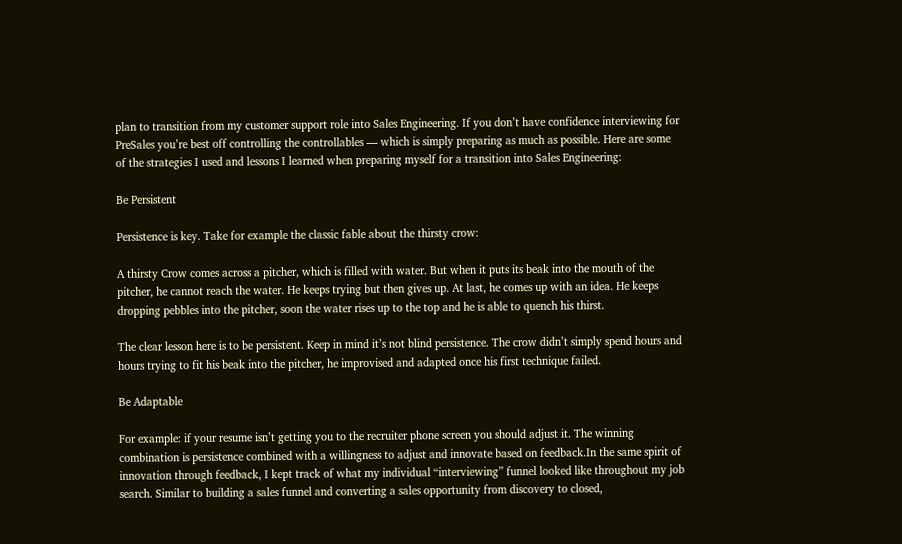plan to transition from my customer support role into Sales Engineering. If you don’t have confidence interviewing for PreSales you’re best off controlling the controllables — which is simply preparing as much as possible. Here are some of the strategies I used and lessons I learned when preparing myself for a transition into Sales Engineering:

Be Persistent

Persistence is key. Take for example the classic fable about the thirsty crow:

A thirsty Crow comes across a pitcher, which is filled with water. But when it puts its beak into the mouth of the pitcher, he cannot reach the water. He keeps trying but then gives up. At last, he comes up with an idea. He keeps dropping pebbles into the pitcher, soon the water rises up to the top and he is able to quench his thirst.

The clear lesson here is to be persistent. Keep in mind it’s not blind persistence. The crow didn’t simply spend hours and hours trying to fit his beak into the pitcher, he improvised and adapted once his first technique failed.

Be Adaptable

For example: if your resume isn’t getting you to the recruiter phone screen you should adjust it. The winning combination is persistence combined with a willingness to adjust and innovate based on feedback.In the same spirit of innovation through feedback, I kept track of what my individual “interviewing” funnel looked like throughout my job search. Similar to building a sales funnel and converting a sales opportunity from discovery to closed,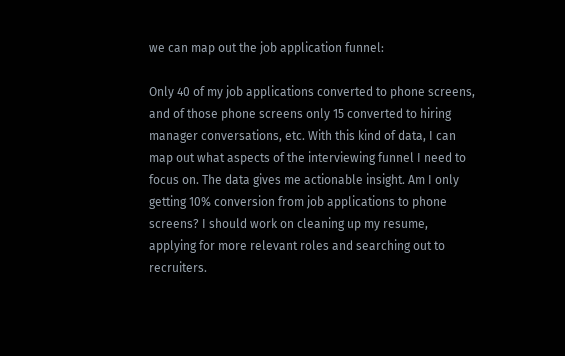we can map out the job application funnel:

Only 40 of my job applications converted to phone screens, and of those phone screens only 15 converted to hiring manager conversations, etc. With this kind of data, I can map out what aspects of the interviewing funnel I need to focus on. The data gives me actionable insight. Am I only getting 10% conversion from job applications to phone screens? I should work on cleaning up my resume, applying for more relevant roles and searching out to recruiters.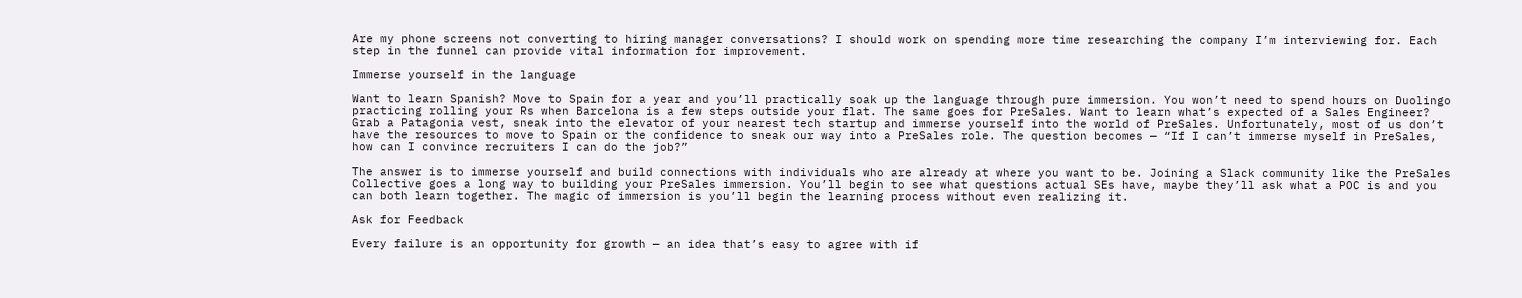Are my phone screens not converting to hiring manager conversations? I should work on spending more time researching the company I’m interviewing for. Each step in the funnel can provide vital information for improvement.

Immerse yourself in the language

Want to learn Spanish? Move to Spain for a year and you’ll practically soak up the language through pure immersion. You won’t need to spend hours on Duolingo practicing rolling your Rs when Barcelona is a few steps outside your flat. The same goes for PreSales. Want to learn what’s expected of a Sales Engineer? Grab a Patagonia vest, sneak into the elevator of your nearest tech startup and immerse yourself into the world of PreSales. Unfortunately, most of us don’t have the resources to move to Spain or the confidence to sneak our way into a PreSales role. The question becomes — “If I can’t immerse myself in PreSales, how can I convince recruiters I can do the job?”

The answer is to immerse yourself and build connections with individuals who are already at where you want to be. Joining a Slack community like the PreSales Collective goes a long way to building your PreSales immersion. You’ll begin to see what questions actual SEs have, maybe they’ll ask what a POC is and you can both learn together. The magic of immersion is you’ll begin the learning process without even realizing it.

Ask for Feedback

Every failure is an opportunity for growth — an idea that’s easy to agree with if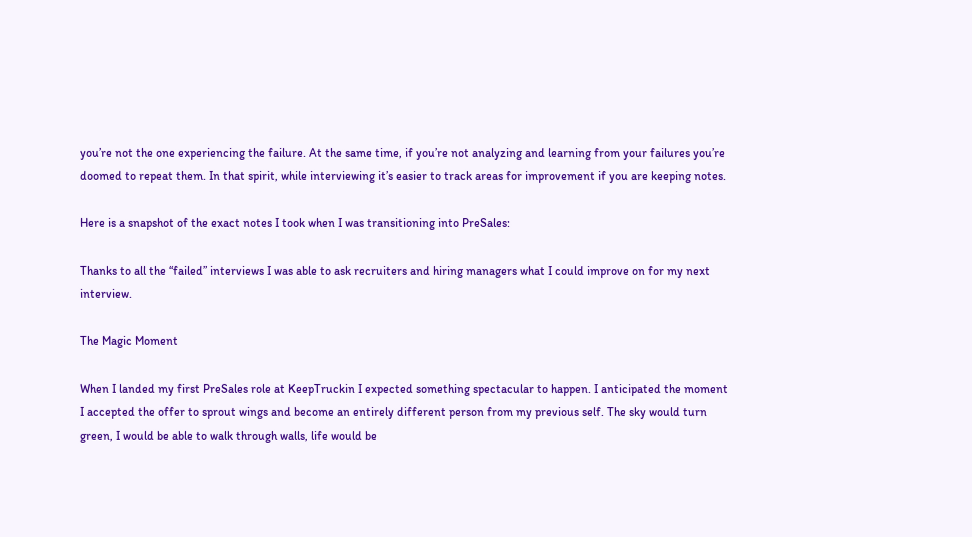you’re not the one experiencing the failure. At the same time, if you’re not analyzing and learning from your failures you’re doomed to repeat them. In that spirit, while interviewing it’s easier to track areas for improvement if you are keeping notes.

Here is a snapshot of the exact notes I took when I was transitioning into PreSales:

Thanks to all the “failed” interviews I was able to ask recruiters and hiring managers what I could improve on for my next interview.

The Magic Moment

When I landed my first PreSales role at KeepTruckin I expected something spectacular to happen. I anticipated the moment I accepted the offer to sprout wings and become an entirely different person from my previous self. The sky would turn green, I would be able to walk through walls, life would be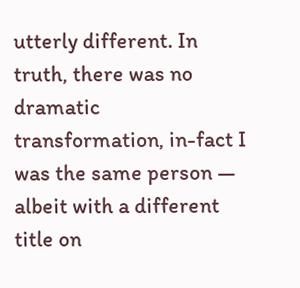utterly different. In truth, there was no dramatic transformation, in-fact I was the same person — albeit with a different title on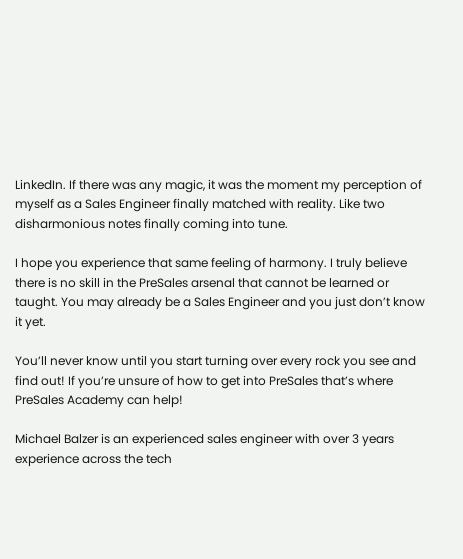LinkedIn. If there was any magic, it was the moment my perception of myself as a Sales Engineer finally matched with reality. Like two disharmonious notes finally coming into tune.

I hope you experience that same feeling of harmony. I truly believe there is no skill in the PreSales arsenal that cannot be learned or taught. You may already be a Sales Engineer and you just don’t know it yet.

You’ll never know until you start turning over every rock you see and find out! If you’re unsure of how to get into PreSales that’s where PreSales Academy can help!

Michael Balzer is an experienced sales engineer with over 3 years experience across the tech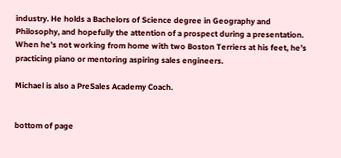industry. He holds a Bachelors of Science degree in Geography and Philosophy, and hopefully the attention of a prospect during a presentation. When he’s not working from home with two Boston Terriers at his feet, he’s practicing piano or mentoring aspiring sales engineers.

Michael is also a PreSales Academy Coach.


bottom of page